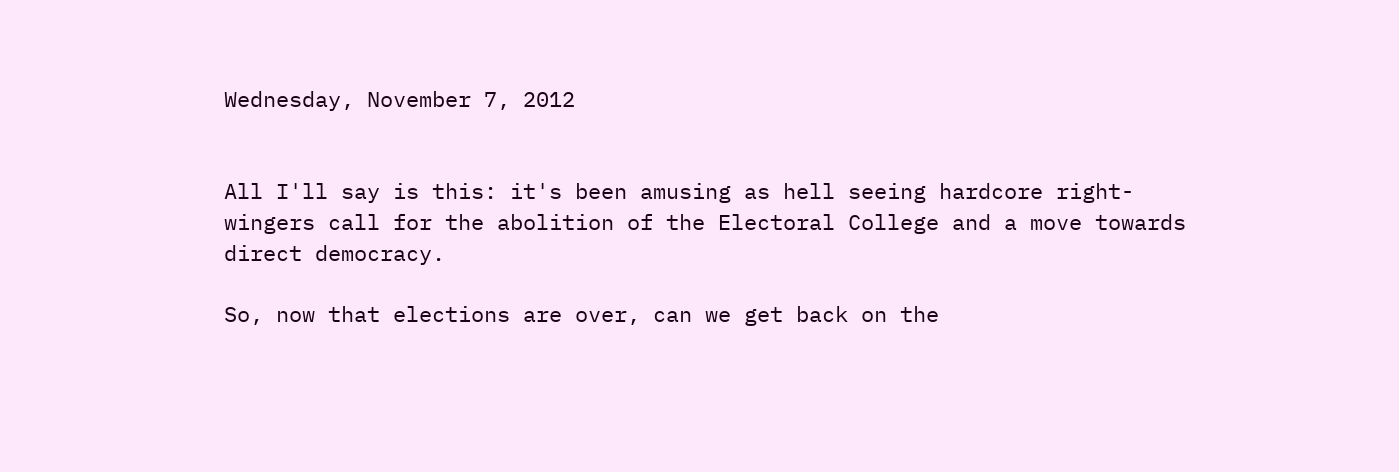Wednesday, November 7, 2012


All I'll say is this: it's been amusing as hell seeing hardcore right-wingers call for the abolition of the Electoral College and a move towards direct democracy.

So, now that elections are over, can we get back on the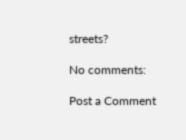streets?

No comments:

Post a Comment